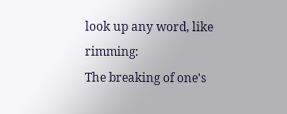look up any word, like rimming:
The breaking of one's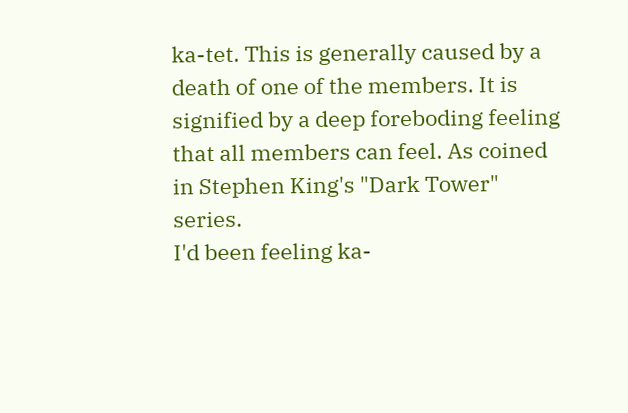ka-tet. This is generally caused by a death of one of the members. It is signified by a deep foreboding feeling that all members can feel. As coined in Stephen King's "Dark Tower" series.
I'd been feeling ka-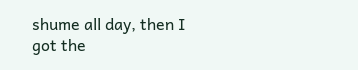shume all day, then I got the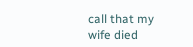call that my wife died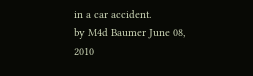in a car accident.
by M4d Baumer June 08, 2010